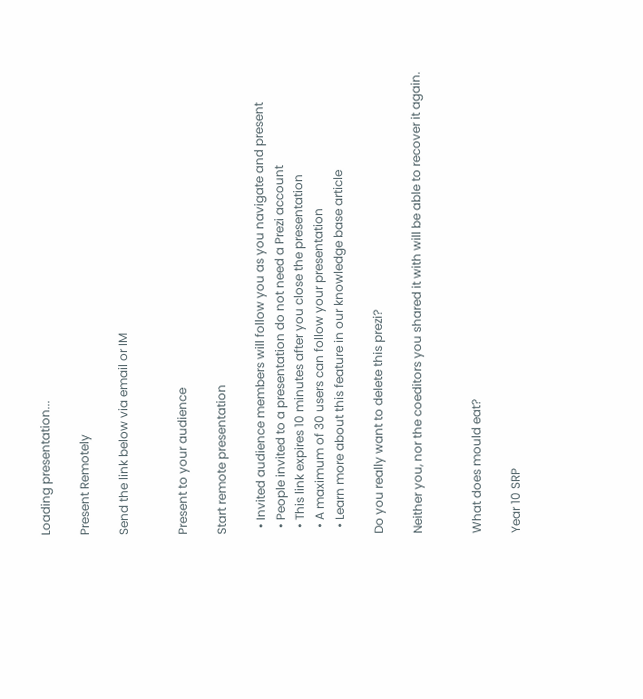Loading presentation...

Present Remotely

Send the link below via email or IM


Present to your audience

Start remote presentation

  • Invited audience members will follow you as you navigate and present
  • People invited to a presentation do not need a Prezi account
  • This link expires 10 minutes after you close the presentation
  • A maximum of 30 users can follow your presentation
  • Learn more about this feature in our knowledge base article

Do you really want to delete this prezi?

Neither you, nor the coeditors you shared it with will be able to recover it again.


What does mould eat?

Year 10 SRP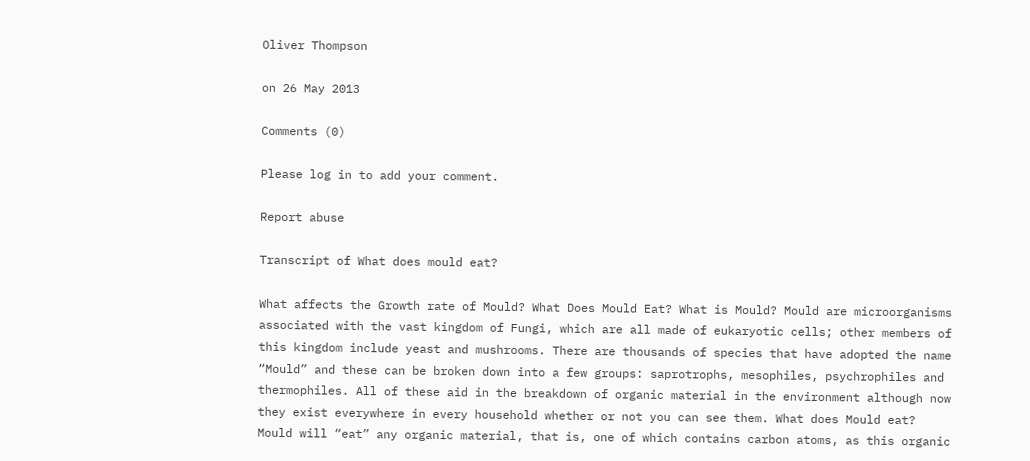Oliver Thompson

on 26 May 2013

Comments (0)

Please log in to add your comment.

Report abuse

Transcript of What does mould eat?

What affects the Growth rate of Mould? What Does Mould Eat? What is Mould? Mould are microorganisms associated with the vast kingdom of Fungi, which are all made of eukaryotic cells; other members of this kingdom include yeast and mushrooms. There are thousands of species that have adopted the name “Mould” and these can be broken down into a few groups: saprotrophs, mesophiles, psychrophiles and thermophiles. All of these aid in the breakdown of organic material in the environment although now they exist everywhere in every household whether or not you can see them. What does Mould eat? Mould will “eat” any organic material, that is, one of which contains carbon atoms, as this organic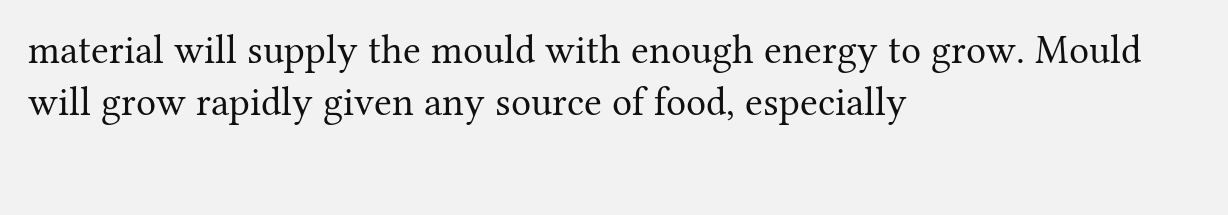material will supply the mould with enough energy to grow. Mould will grow rapidly given any source of food, especially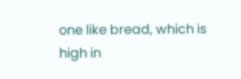one like bread, which is high in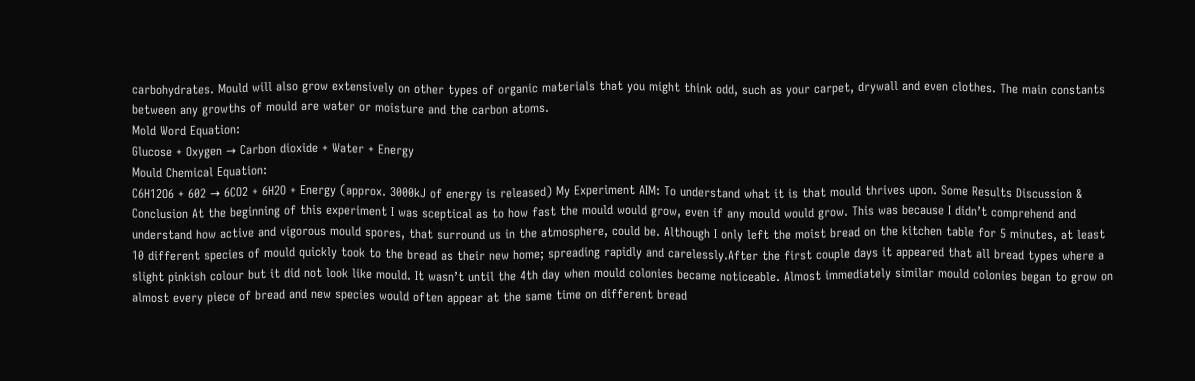carbohydrates. Mould will also grow extensively on other types of organic materials that you might think odd, such as your carpet, drywall and even clothes. The main constants between any growths of mould are water or moisture and the carbon atoms.
Mold Word Equation:
Glucose + Oxygen → Carbon dioxide + Water + Energy
Mould Chemical Equation:
C6H12O6 + 602 → 6CO2 + 6H2O + Energy (approx. 3000kJ of energy is released) My Experiment AIM: To understand what it is that mould thrives upon. Some Results Discussion & Conclusion At the beginning of this experiment I was sceptical as to how fast the mould would grow, even if any mould would grow. This was because I didn’t comprehend and understand how active and vigorous mould spores, that surround us in the atmosphere, could be. Although I only left the moist bread on the kitchen table for 5 minutes, at least 10 different species of mould quickly took to the bread as their new home; spreading rapidly and carelessly.After the first couple days it appeared that all bread types where a slight pinkish colour but it did not look like mould. It wasn’t until the 4th day when mould colonies became noticeable. Almost immediately similar mould colonies began to grow on almost every piece of bread and new species would often appear at the same time on different bread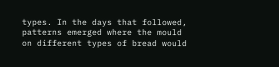types. In the days that followed, patterns emerged where the mould on different types of bread would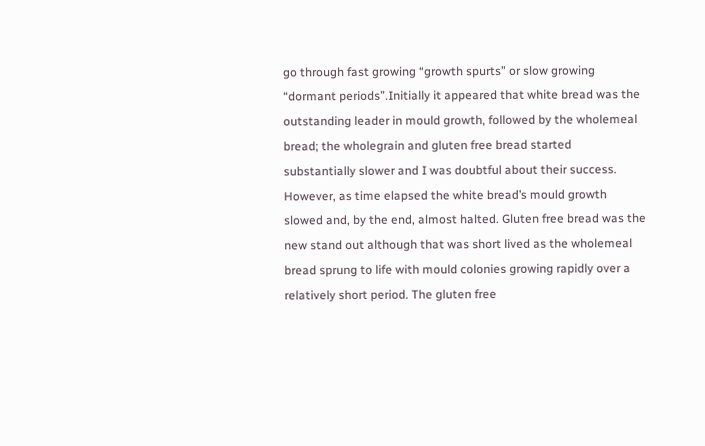go through fast growing “growth spurts” or slow growing “dormant periods”.Initially it appeared that white bread was the outstanding leader in mould growth, followed by the wholemeal bread; the wholegrain and gluten free bread started substantially slower and I was doubtful about their success. However, as time elapsed the white bread’s mould growth slowed and, by the end, almost halted. Gluten free bread was the new stand out although that was short lived as the wholemeal bread sprung to life with mould colonies growing rapidly over a relatively short period. The gluten free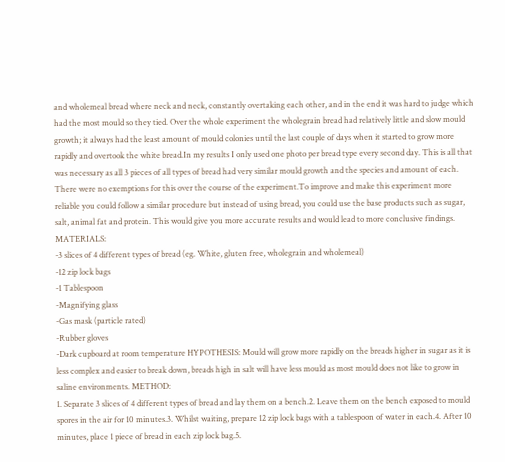and wholemeal bread where neck and neck, constantly overtaking each other, and in the end it was hard to judge which had the most mould so they tied. Over the whole experiment the wholegrain bread had relatively little and slow mould growth; it always had the least amount of mould colonies until the last couple of days when it started to grow more rapidly and overtook the white bread.In my results I only used one photo per bread type every second day. This is all that was necessary as all 3 pieces of all types of bread had very similar mould growth and the species and amount of each. There were no exemptions for this over the course of the experiment.To improve and make this experiment more reliable you could follow a similar procedure but instead of using bread, you could use the base products such as sugar, salt, animal fat and protein. This would give you more accurate results and would lead to more conclusive findings. MATERIALS:
-3 slices of 4 different types of bread (eg. White, gluten free, wholegrain and wholemeal)
-12 zip lock bags
-1 Tablespoon
-Magnifying glass
-Gas mask (particle rated)
-Rubber gloves
-Dark cupboard at room temperature HYPOTHESIS: Mould will grow more rapidly on the breads higher in sugar as it is less complex and easier to break down, breads high in salt will have less mould as most mould does not like to grow in saline environments. METHOD:
1. Separate 3 slices of 4 different types of bread and lay them on a bench.2. Leave them on the bench exposed to mould spores in the air for 10 minutes.3. Whilst waiting, prepare 12 zip lock bags with a tablespoon of water in each.4. After 10 minutes, place 1 piece of bread in each zip lock bag.5.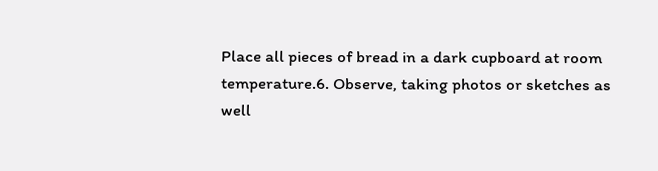Place all pieces of bread in a dark cupboard at room temperature.6. Observe, taking photos or sketches as well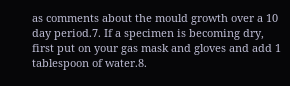as comments about the mould growth over a 10 day period.7. If a specimen is becoming dry, first put on your gas mask and gloves and add 1 tablespoon of water.8.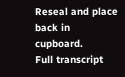Reseal and place back in cupboard.
Full transcript